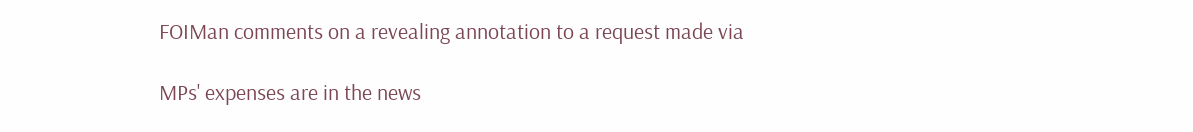FOIMan comments on a revealing annotation to a request made via

MPs' expenses are in the news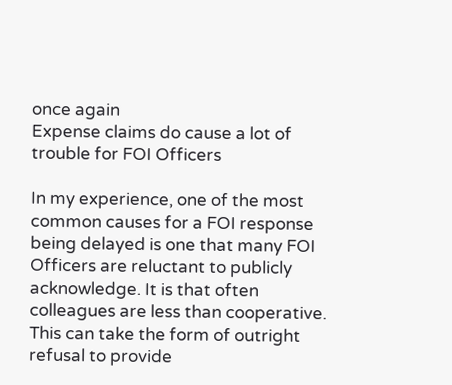once again
Expense claims do cause a lot of trouble for FOI Officers

In my experience, one of the most common causes for a FOI response being delayed is one that many FOI Officers are reluctant to publicly acknowledge. It is that often colleagues are less than cooperative. This can take the form of outright refusal to provide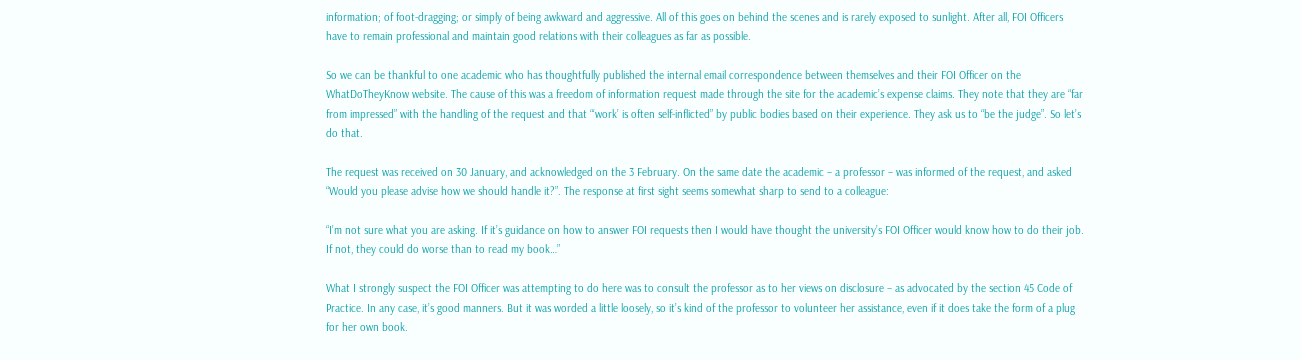information; of foot-dragging; or simply of being awkward and aggressive. All of this goes on behind the scenes and is rarely exposed to sunlight. After all, FOI Officers have to remain professional and maintain good relations with their colleagues as far as possible.

So we can be thankful to one academic who has thoughtfully published the internal email correspondence between themselves and their FOI Officer on the WhatDoTheyKnow website. The cause of this was a freedom of information request made through the site for the academic’s expense claims. They note that they are “far from impressed” with the handling of the request and that “‘work’ is often self-inflicted” by public bodies based on their experience. They ask us to “be the judge”. So let’s do that.

The request was received on 30 January, and acknowledged on the 3 February. On the same date the academic – a professor – was informed of the request, and asked “Would you please advise how we should handle it?”. The response at first sight seems somewhat sharp to send to a colleague:

“I’m not sure what you are asking. If it’s guidance on how to answer FOI requests then I would have thought the university’s FOI Officer would know how to do their job. If not, they could do worse than to read my book…”

What I strongly suspect the FOI Officer was attempting to do here was to consult the professor as to her views on disclosure – as advocated by the section 45 Code of Practice. In any case, it’s good manners. But it was worded a little loosely, so it’s kind of the professor to volunteer her assistance, even if it does take the form of a plug for her own book.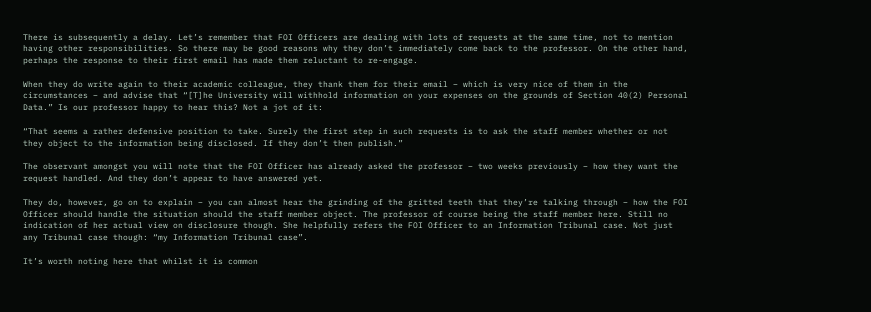There is subsequently a delay. Let’s remember that FOI Officers are dealing with lots of requests at the same time, not to mention having other responsibilities. So there may be good reasons why they don’t immediately come back to the professor. On the other hand, perhaps the response to their first email has made them reluctant to re-engage.

When they do write again to their academic colleague, they thank them for their email – which is very nice of them in the circumstances – and advise that “[T]he University will withhold information on your expenses on the grounds of Section 40(2) Personal Data.” Is our professor happy to hear this? Not a jot of it:

“That seems a rather defensive position to take. Surely the first step in such requests is to ask the staff member whether or not they object to the information being disclosed. If they don’t then publish.”

The observant amongst you will note that the FOI Officer has already asked the professor – two weeks previously – how they want the request handled. And they don’t appear to have answered yet.

They do, however, go on to explain – you can almost hear the grinding of the gritted teeth that they’re talking through – how the FOI Officer should handle the situation should the staff member object. The professor of course being the staff member here. Still no indication of her actual view on disclosure though. She helpfully refers the FOI Officer to an Information Tribunal case. Not just any Tribunal case though: “my Information Tribunal case”.

It’s worth noting here that whilst it is common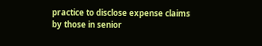practice to disclose expense claims by those in senior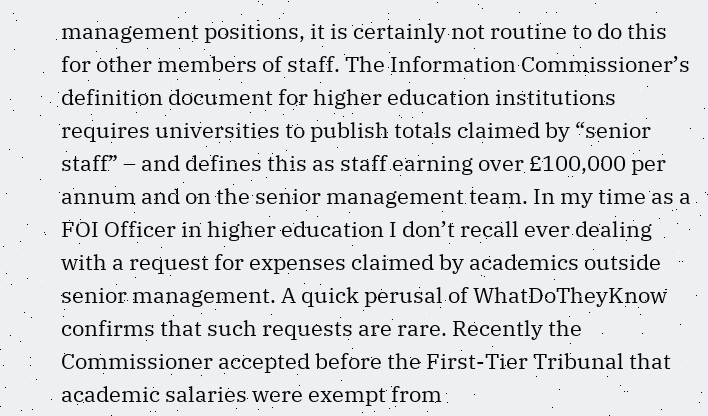management positions, it is certainly not routine to do this for other members of staff. The Information Commissioner’s definition document for higher education institutions requires universities to publish totals claimed by “senior staff” – and defines this as staff earning over £100,000 per annum and on the senior management team. In my time as a FOI Officer in higher education I don’t recall ever dealing with a request for expenses claimed by academics outside senior management. A quick perusal of WhatDoTheyKnow confirms that such requests are rare. Recently the Commissioner accepted before the First-Tier Tribunal that academic salaries were exempt from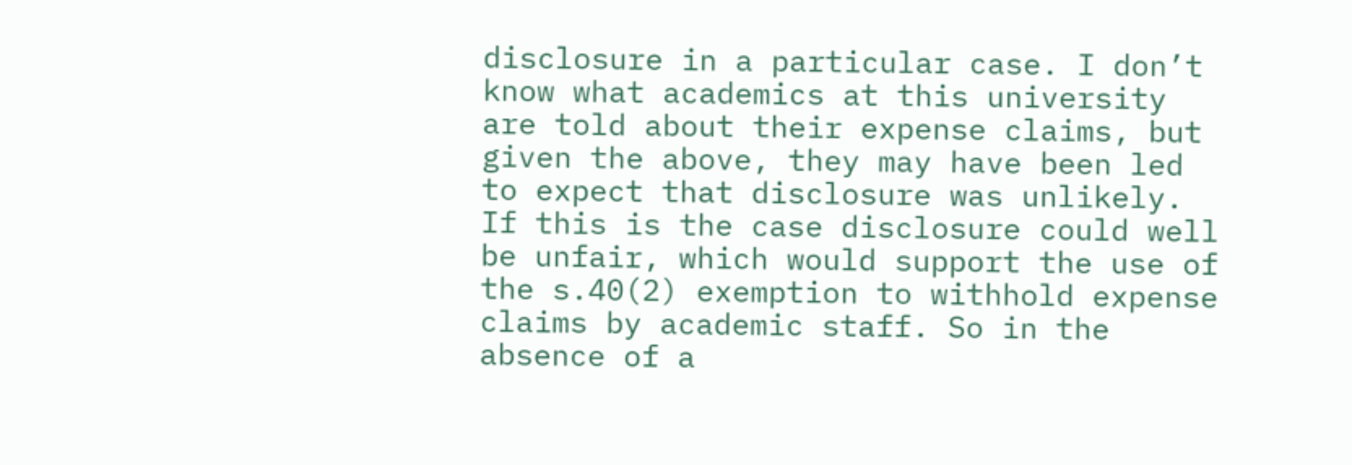disclosure in a particular case. I don’t know what academics at this university are told about their expense claims, but given the above, they may have been led to expect that disclosure was unlikely. If this is the case disclosure could well be unfair, which would support the use of the s.40(2) exemption to withhold expense claims by academic staff. So in the absence of a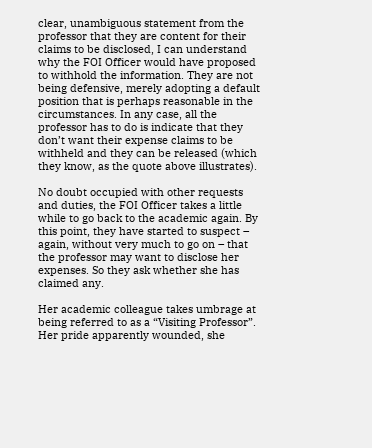clear, unambiguous statement from the professor that they are content for their claims to be disclosed, I can understand why the FOI Officer would have proposed to withhold the information. They are not being defensive, merely adopting a default position that is perhaps reasonable in the circumstances. In any case, all the professor has to do is indicate that they don’t want their expense claims to be withheld and they can be released (which they know, as the quote above illustrates).

No doubt occupied with other requests and duties, the FOI Officer takes a little while to go back to the academic again. By this point, they have started to suspect – again, without very much to go on – that the professor may want to disclose her expenses. So they ask whether she has claimed any.

Her academic colleague takes umbrage at being referred to as a “Visiting Professor”. Her pride apparently wounded, she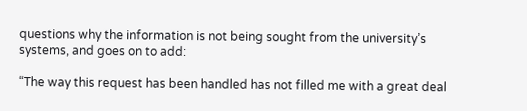questions why the information is not being sought from the university’s systems, and goes on to add:

“The way this request has been handled has not filled me with a great deal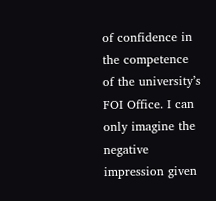of confidence in the competence of the university’s FOI Office. I can only imagine the negative impression given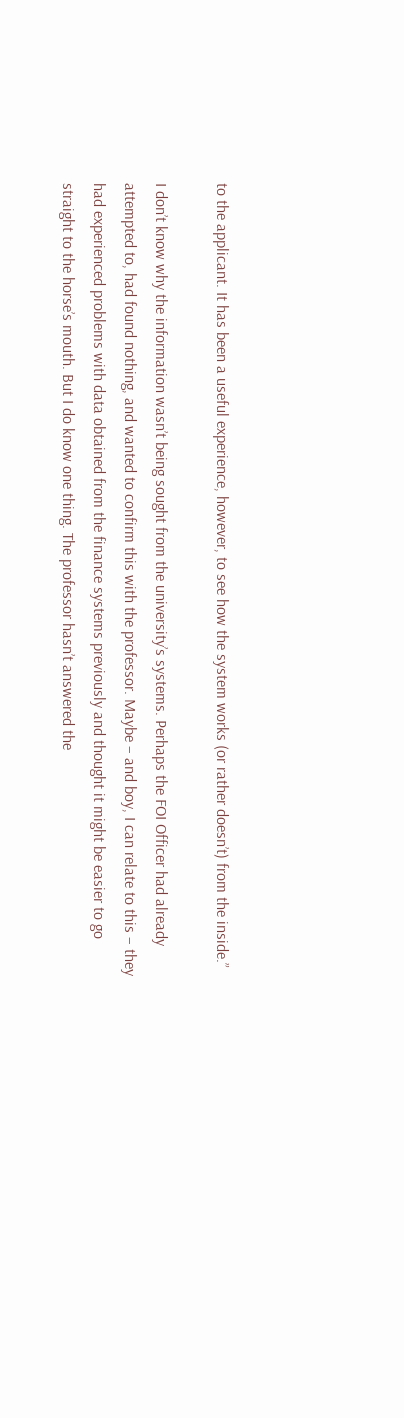to the applicant. It has been a useful experience, however, to see how the system works (or rather doesn’t) from the inside.”

I don’t know why the information wasn’t being sought from the university’s systems. Perhaps the FOI Officer had already attempted to, had found nothing, and wanted to confirm this with the professor. Maybe – and boy, I can relate to this – they had experienced problems with data obtained from the finance systems previously and thought it might be easier to go straight to the horse’s mouth. But I do know one thing. The professor hasn’t answered the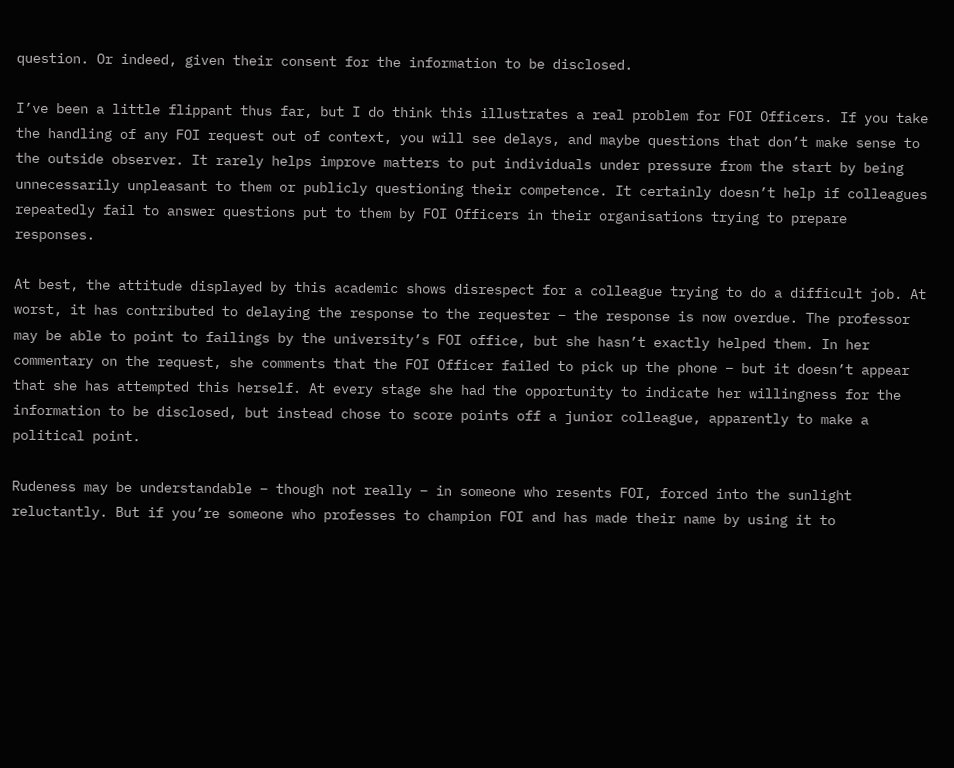question. Or indeed, given their consent for the information to be disclosed.

I’ve been a little flippant thus far, but I do think this illustrates a real problem for FOI Officers. If you take the handling of any FOI request out of context, you will see delays, and maybe questions that don’t make sense to the outside observer. It rarely helps improve matters to put individuals under pressure from the start by being unnecessarily unpleasant to them or publicly questioning their competence. It certainly doesn’t help if colleagues repeatedly fail to answer questions put to them by FOI Officers in their organisations trying to prepare responses.

At best, the attitude displayed by this academic shows disrespect for a colleague trying to do a difficult job. At worst, it has contributed to delaying the response to the requester – the response is now overdue. The professor may be able to point to failings by the university’s FOI office, but she hasn’t exactly helped them. In her commentary on the request, she comments that the FOI Officer failed to pick up the phone – but it doesn’t appear that she has attempted this herself. At every stage she had the opportunity to indicate her willingness for the information to be disclosed, but instead chose to score points off a junior colleague, apparently to make a political point.

Rudeness may be understandable – though not really – in someone who resents FOI, forced into the sunlight reluctantly. But if you’re someone who professes to champion FOI and has made their name by using it to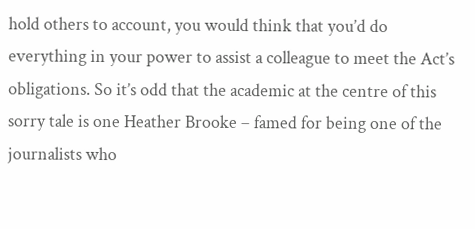hold others to account, you would think that you’d do everything in your power to assist a colleague to meet the Act’s obligations. So it’s odd that the academic at the centre of this sorry tale is one Heather Brooke – famed for being one of the journalists who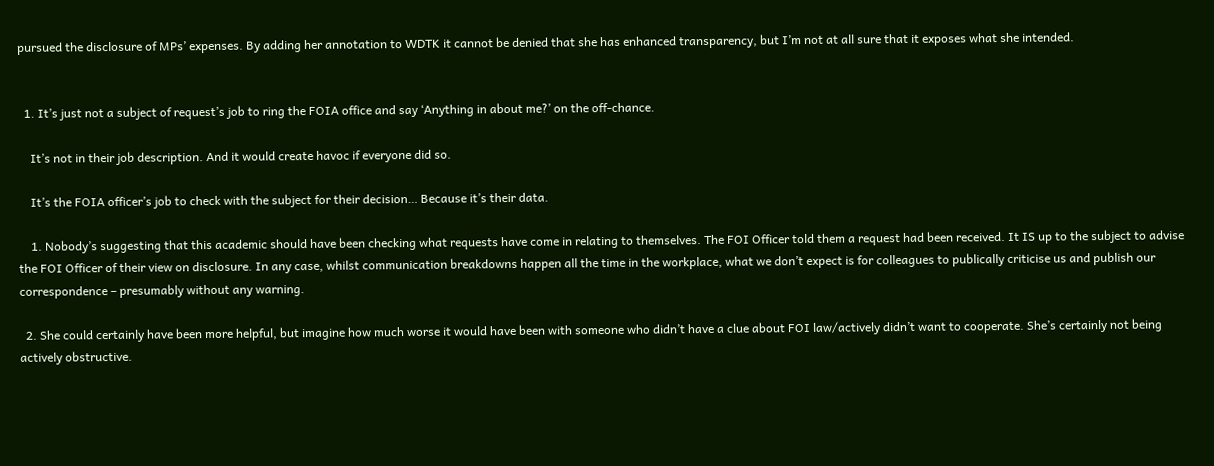pursued the disclosure of MPs’ expenses. By adding her annotation to WDTK it cannot be denied that she has enhanced transparency, but I’m not at all sure that it exposes what she intended.


  1. It’s just not a subject of request’s job to ring the FOIA office and say ‘Anything in about me?’ on the off-chance.

    It’s not in their job description. And it would create havoc if everyone did so.

    It’s the FOIA officer’s job to check with the subject for their decision… Because it’s their data.

    1. Nobody’s suggesting that this academic should have been checking what requests have come in relating to themselves. The FOI Officer told them a request had been received. It IS up to the subject to advise the FOI Officer of their view on disclosure. In any case, whilst communication breakdowns happen all the time in the workplace, what we don’t expect is for colleagues to publically criticise us and publish our correspondence – presumably without any warning.

  2. She could certainly have been more helpful, but imagine how much worse it would have been with someone who didn’t have a clue about FOI law/actively didn’t want to cooperate. She’s certainly not being actively obstructive.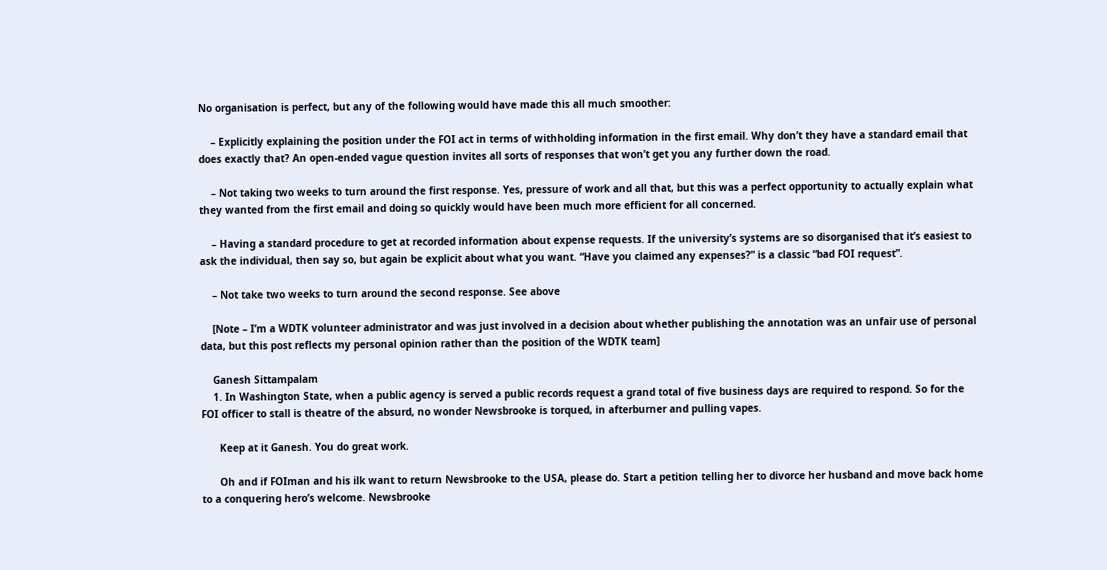No organisation is perfect, but any of the following would have made this all much smoother:

    – Explicitly explaining the position under the FOI act in terms of withholding information in the first email. Why don’t they have a standard email that does exactly that? An open-ended vague question invites all sorts of responses that won’t get you any further down the road.

    – Not taking two weeks to turn around the first response. Yes, pressure of work and all that, but this was a perfect opportunity to actually explain what they wanted from the first email and doing so quickly would have been much more efficient for all concerned.

    – Having a standard procedure to get at recorded information about expense requests. If the university’s systems are so disorganised that it’s easiest to ask the individual, then say so, but again be explicit about what you want. “Have you claimed any expenses?” is a classic “bad FOI request”.

    – Not take two weeks to turn around the second response. See above

    [Note – I’m a WDTK volunteer administrator and was just involved in a decision about whether publishing the annotation was an unfair use of personal data, but this post reflects my personal opinion rather than the position of the WDTK team]

    Ganesh Sittampalam
    1. In Washington State, when a public agency is served a public records request a grand total of five business days are required to respond. So for the FOI officer to stall is theatre of the absurd, no wonder Newsbrooke is torqued, in afterburner and pulling vapes.

      Keep at it Ganesh. You do great work.

      Oh and if FOIman and his ilk want to return Newsbrooke to the USA, please do. Start a petition telling her to divorce her husband and move back home to a conquering hero’s welcome. Newsbrooke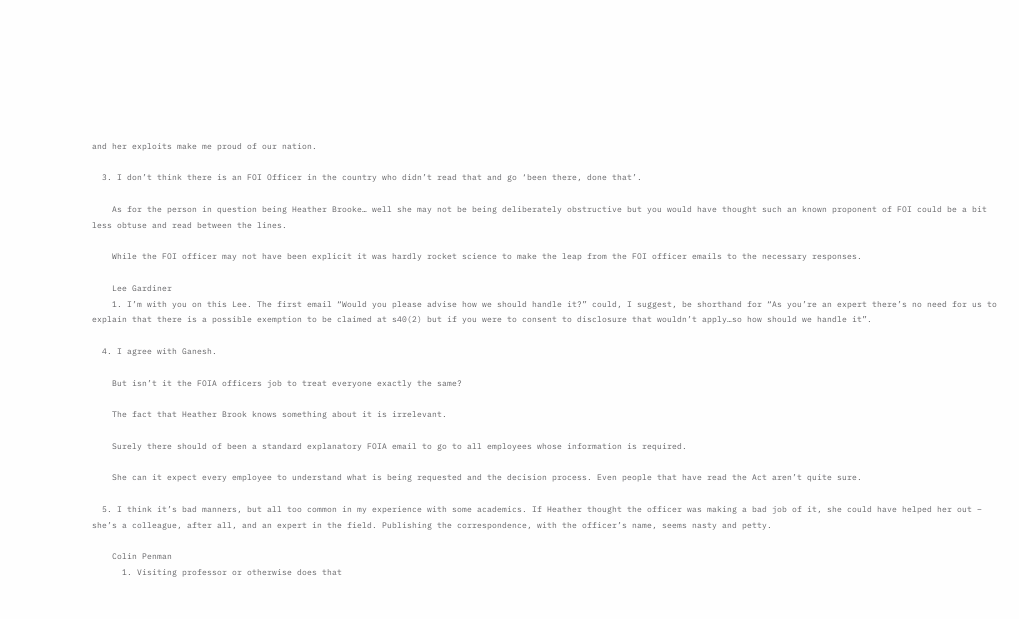and her exploits make me proud of our nation.

  3. I don’t think there is an FOI Officer in the country who didn’t read that and go ‘been there, done that’.

    As for the person in question being Heather Brooke… well she may not be being deliberately obstructive but you would have thought such an known proponent of FOI could be a bit less obtuse and read between the lines.

    While the FOI officer may not have been explicit it was hardly rocket science to make the leap from the FOI officer emails to the necessary responses.

    Lee Gardiner
    1. I’m with you on this Lee. The first email “Would you please advise how we should handle it?” could, I suggest, be shorthand for “As you’re an expert there’s no need for us to explain that there is a possible exemption to be claimed at s40(2) but if you were to consent to disclosure that wouldn’t apply…so how should we handle it”.

  4. I agree with Ganesh.

    But isn’t it the FOIA officers job to treat everyone exactly the same?

    The fact that Heather Brook knows something about it is irrelevant.

    Surely there should of been a standard explanatory FOIA email to go to all employees whose information is required.

    She can it expect every employee to understand what is being requested and the decision process. Even people that have read the Act aren’t quite sure.

  5. I think it’s bad manners, but all too common in my experience with some academics. If Heather thought the officer was making a bad job of it, she could have helped her out – she’s a colleague, after all, and an expert in the field. Publishing the correspondence, with the officer’s name, seems nasty and petty.

    Colin Penman
      1. Visiting professor or otherwise does that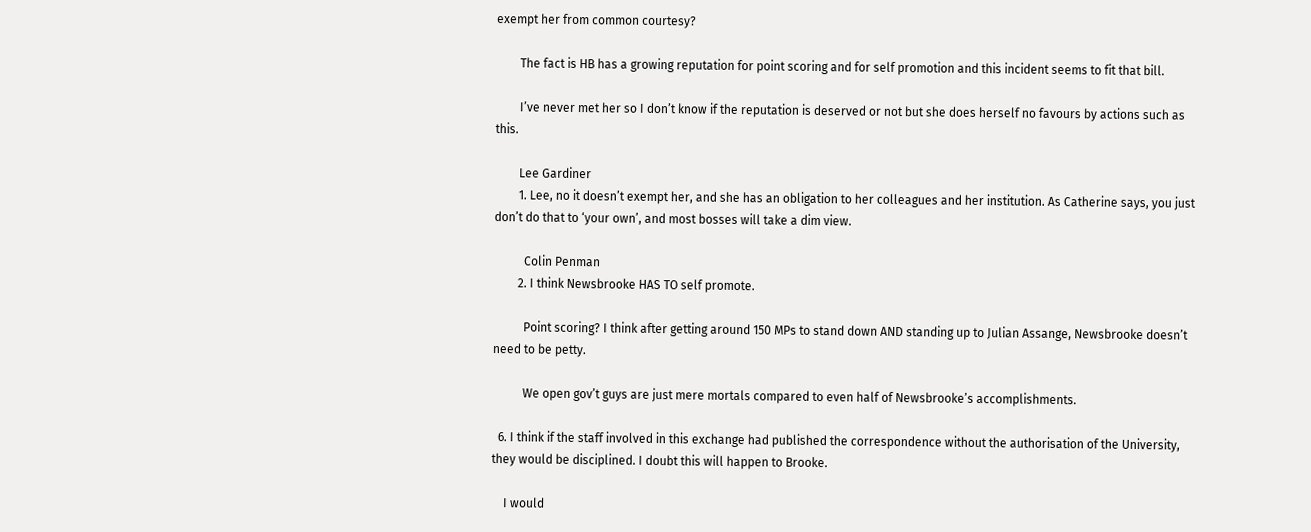exempt her from common courtesy?

        The fact is HB has a growing reputation for point scoring and for self promotion and this incident seems to fit that bill.

        I’ve never met her so I don’t know if the reputation is deserved or not but she does herself no favours by actions such as this.

        Lee Gardiner
        1. Lee, no it doesn’t exempt her, and she has an obligation to her colleagues and her institution. As Catherine says, you just don’t do that to ‘your own’, and most bosses will take a dim view.

          Colin Penman
        2. I think Newsbrooke HAS TO self promote.

          Point scoring? I think after getting around 150 MPs to stand down AND standing up to Julian Assange, Newsbrooke doesn’t need to be petty.

          We open gov’t guys are just mere mortals compared to even half of Newsbrooke’s accomplishments.

  6. I think if the staff involved in this exchange had published the correspondence without the authorisation of the University, they would be disciplined. I doubt this will happen to Brooke.

    I would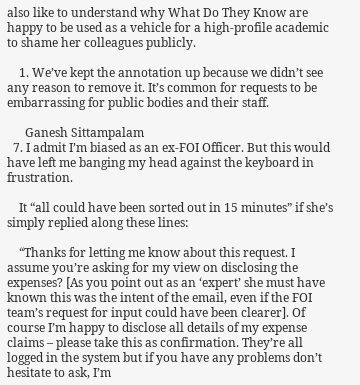also like to understand why What Do They Know are happy to be used as a vehicle for a high-profile academic to shame her colleagues publicly.

    1. We’ve kept the annotation up because we didn’t see any reason to remove it. It’s common for requests to be embarrassing for public bodies and their staff.

      Ganesh Sittampalam
  7. I admit I’m biased as an ex-FOI Officer. But this would have left me banging my head against the keyboard in frustration.

    It “all could have been sorted out in 15 minutes” if she’s simply replied along these lines:

    “Thanks for letting me know about this request. I assume you’re asking for my view on disclosing the expenses? [As you point out as an ‘expert’ she must have known this was the intent of the email, even if the FOI team’s request for input could have been clearer]. Of course I’m happy to disclose all details of my expense claims – please take this as confirmation. They’re all logged in the system but if you have any problems don’t hesitate to ask, I’m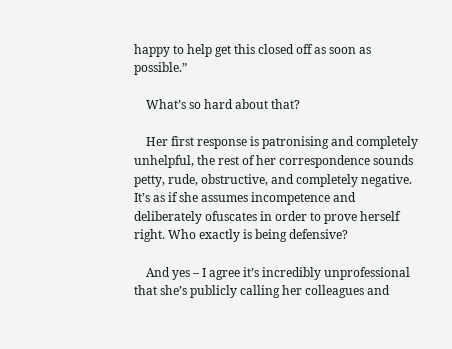happy to help get this closed off as soon as possible.”

    What’s so hard about that?

    Her first response is patronising and completely unhelpful, the rest of her correspondence sounds petty, rude, obstructive, and completely negative. It’s as if she assumes incompetence and deliberately ofuscates in order to prove herself right. Who exactly is being defensive?

    And yes – I agree it’s incredibly unprofessional that she’s publicly calling her colleagues and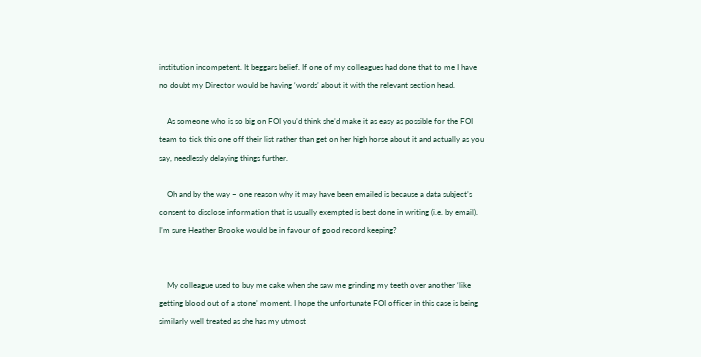institution incompetent. It beggars belief. If one of my colleagues had done that to me I have no doubt my Director would be having ‘words’ about it with the relevant section head.

    As someone who is so big on FOI you’d think she’d make it as easy as possible for the FOI team to tick this one off their list rather than get on her high horse about it and actually as you say, needlessly delaying things further.

    Oh and by the way – one reason why it may have been emailed is because a data subject’s consent to disclose information that is usually exempted is best done in writing (i.e. by email). I’m sure Heather Brooke would be in favour of good record keeping?


    My colleague used to buy me cake when she saw me grinding my teeth over another ‘like getting blood out of a stone’ moment. I hope the unfortunate FOI officer in this case is being similarly well treated as she has my utmost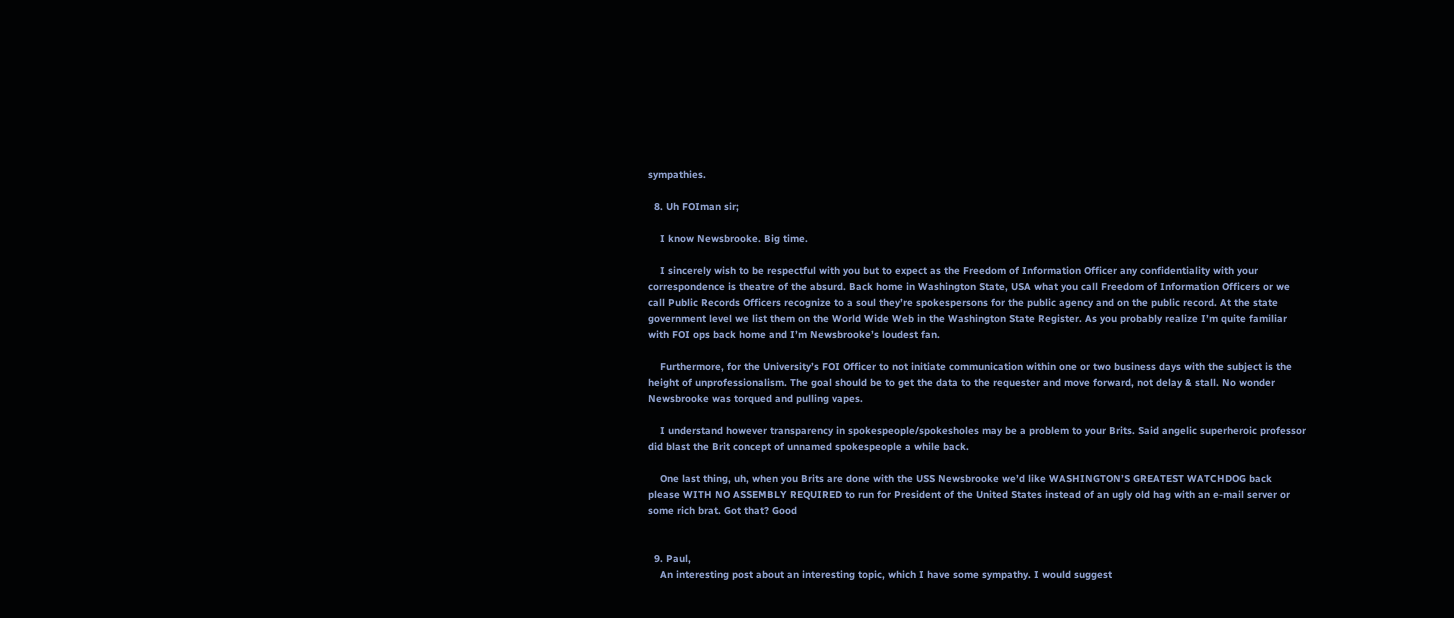sympathies.

  8. Uh FOIman sir;

    I know Newsbrooke. Big time.

    I sincerely wish to be respectful with you but to expect as the Freedom of Information Officer any confidentiality with your correspondence is theatre of the absurd. Back home in Washington State, USA what you call Freedom of Information Officers or we call Public Records Officers recognize to a soul they’re spokespersons for the public agency and on the public record. At the state government level we list them on the World Wide Web in the Washington State Register. As you probably realize I’m quite familiar with FOI ops back home and I’m Newsbrooke’s loudest fan.

    Furthermore, for the University’s FOI Officer to not initiate communication within one or two business days with the subject is the height of unprofessionalism. The goal should be to get the data to the requester and move forward, not delay & stall. No wonder Newsbrooke was torqued and pulling vapes.

    I understand however transparency in spokespeople/spokesholes may be a problem to your Brits. Said angelic superheroic professor did blast the Brit concept of unnamed spokespeople a while back.

    One last thing, uh, when you Brits are done with the USS Newsbrooke we’d like WASHINGTON’S GREATEST WATCHDOG back please WITH NO ASSEMBLY REQUIRED to run for President of the United States instead of an ugly old hag with an e-mail server or some rich brat. Got that? Good


  9. Paul,
    An interesting post about an interesting topic, which I have some sympathy. I would suggest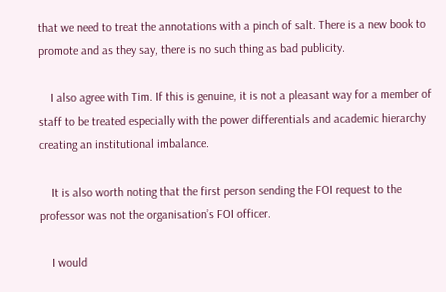that we need to treat the annotations with a pinch of salt. There is a new book to promote and as they say, there is no such thing as bad publicity.

    I also agree with Tim. If this is genuine, it is not a pleasant way for a member of staff to be treated especially with the power differentials and academic hierarchy creating an institutional imbalance.

    It is also worth noting that the first person sending the FOI request to the professor was not the organisation’s FOI officer.

    I would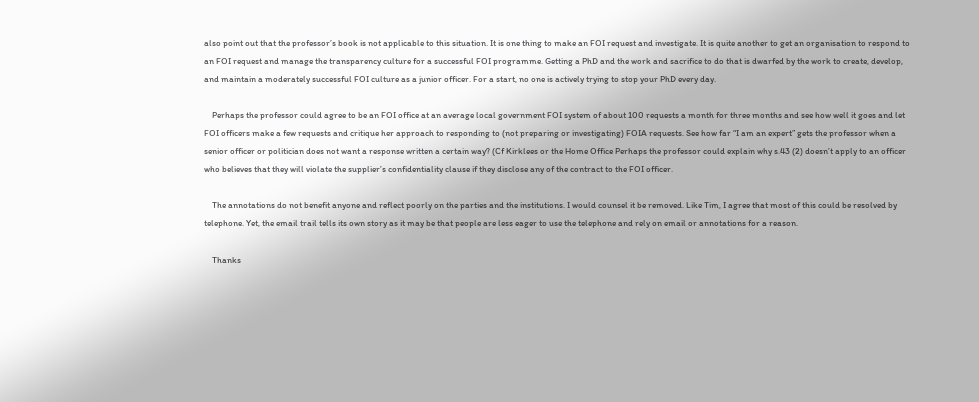also point out that the professor’s book is not applicable to this situation. It is one thing to make an FOI request and investigate. It is quite another to get an organisation to respond to an FOI request and manage the transparency culture for a successful FOI programme. Getting a PhD and the work and sacrifice to do that is dwarfed by the work to create, develop, and maintain a moderately successful FOI culture as a junior officer. For a start, no one is actively trying to stop your PhD every day.

    Perhaps the professor could agree to be an FOI office at an average local government FOI system of about 100 requests a month for three months and see how well it goes and let FOI officers make a few requests and critique her approach to responding to (not preparing or investigating) FOIA requests. See how far “I am an expert” gets the professor when a senior officer or politician does not want a response written a certain way? (Cf Kirklees or the Home Office Perhaps the professor could explain why s.43 (2) doesn’t apply to an officer who believes that they will violate the supplier’s confidentiality clause if they disclose any of the contract to the FOI officer.

    The annotations do not benefit anyone and reflect poorly on the parties and the institutions. I would counsel it be removed. Like Tim, I agree that most of this could be resolved by telephone. Yet, the email trail tells its own story as it may be that people are less eager to use the telephone and rely on email or annotations for a reason.

    Thanks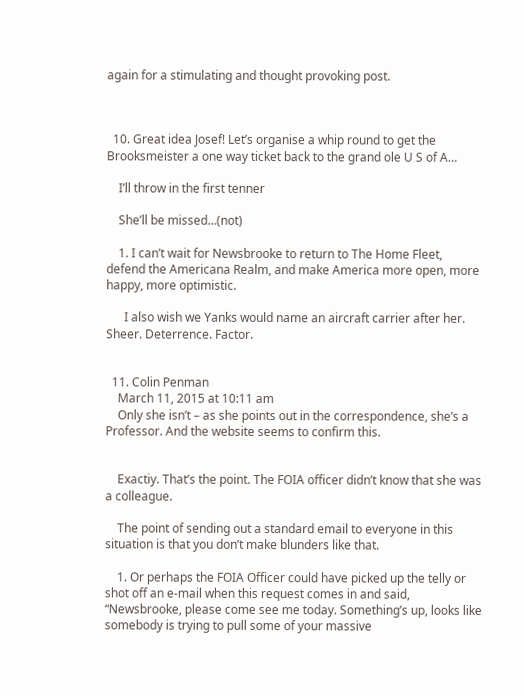again for a stimulating and thought provoking post.



  10. Great idea Josef! Let’s organise a whip round to get the Brooksmeister a one way ticket back to the grand ole U S of A…

    I’ll throw in the first tenner

    She’ll be missed…(not)

    1. I can’t wait for Newsbrooke to return to The Home Fleet, defend the Americana Realm, and make America more open, more happy, more optimistic.

      I also wish we Yanks would name an aircraft carrier after her. Sheer. Deterrence. Factor.


  11. Colin Penman
    March 11, 2015 at 10:11 am
    Only she isn’t – as she points out in the correspondence, she’s a Professor. And the website seems to confirm this.


    Exactiy. That’s the point. The FOIA officer didn’t know that she was a colleague.

    The point of sending out a standard email to everyone in this situation is that you don’t make blunders like that.

    1. Or perhaps the FOIA Officer could have picked up the telly or shot off an e-mail when this request comes in and said, “Newsbrooke, please come see me today. Something’s up, looks like somebody is trying to pull some of your massive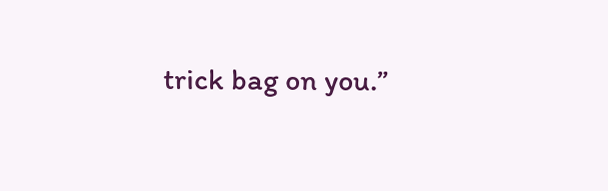trick bag on you.”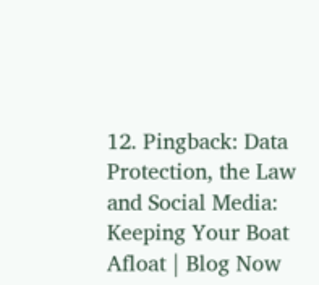12. Pingback: Data Protection, the Law and Social Media: Keeping Your Boat Afloat | Blog Now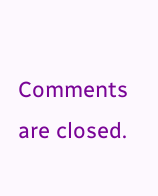Comments are closed.